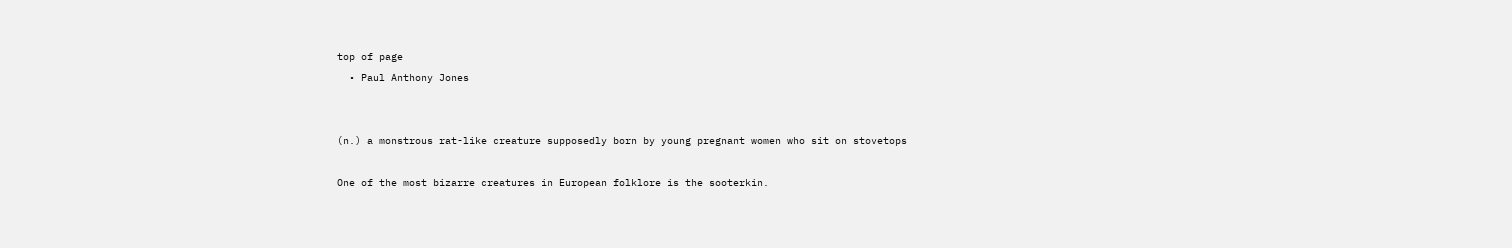top of page
  • Paul Anthony Jones


(n.) a monstrous rat-like creature supposedly born by young pregnant women who sit on stovetops

One of the most bizarre creatures in European folklore is the sooterkin.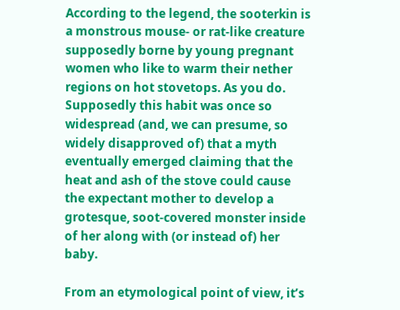According to the legend, the sooterkin is a monstrous mouse- or rat-like creature supposedly borne by young pregnant women who like to warm their nether regions on hot stovetops. As you do. Supposedly this habit was once so widespread (and, we can presume, so widely disapproved of) that a myth eventually emerged claiming that the heat and ash of the stove could cause the expectant mother to develop a grotesque, soot-covered monster inside of her along with (or instead of) her baby.

From an etymological point of view, it’s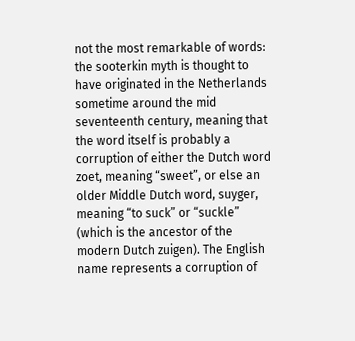not the most remarkable of words: the sooterkin myth is thought to have originated in the Netherlands sometime around the mid seventeenth century, meaning that the word itself is probably a corruption of either the Dutch word zoet, meaning “sweet”, or else an older Middle Dutch word, suyger, meaning “to suck” or “suckle” (which is the ancestor of the modern Dutch zuigen). The English name represents a corruption of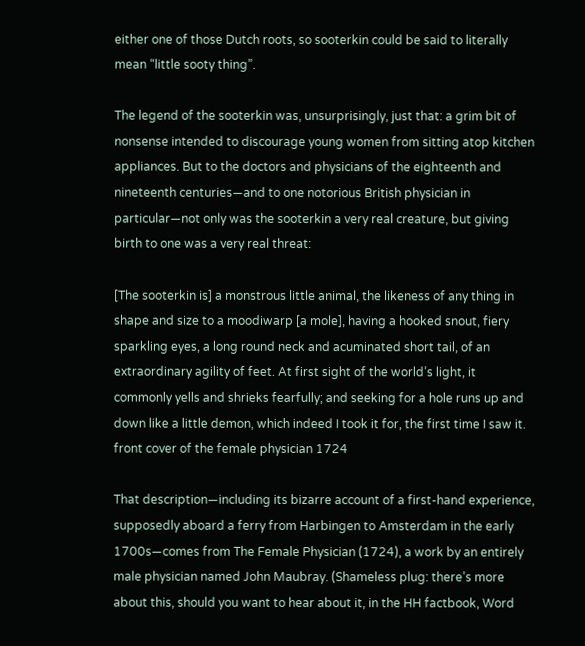either one of those Dutch roots, so sooterkin could be said to literally mean “little sooty thing”.

The legend of the sooterkin was, unsurprisingly, just that: a grim bit of nonsense intended to discourage young women from sitting atop kitchen appliances. But to the doctors and physicians of the eighteenth and nineteenth centuries—and to one notorious British physician in particular—not only was the sooterkin a very real creature, but giving birth to one was a very real threat:

[The sooterkin is] a monstrous little animal, the likeness of any thing in shape and size to a moodiwarp [a mole], having a hooked snout, fiery sparkling eyes, a long round neck and acuminated short tail, of an extraordinary agility of feet. At first sight of the world’s light, it commonly yells and shrieks fearfully; and seeking for a hole runs up and down like a little demon, which indeed I took it for, the first time I saw it.
front cover of the female physician 1724

That description—including its bizarre account of a first-hand experience, supposedly aboard a ferry from Harbingen to Amsterdam in the early 1700s—comes from The Female Physician (1724), a work by an entirely male physician named John Maubray. (Shameless plug: there’s more about this, should you want to hear about it, in the HH factbook, Word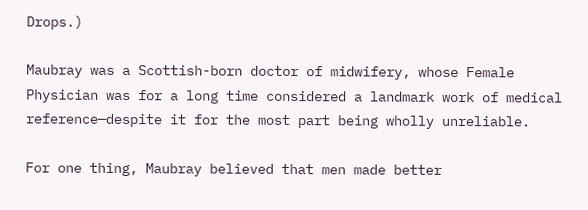Drops.)

Maubray was a Scottish-born doctor of midwifery, whose Female Physician was for a long time considered a landmark work of medical reference—despite it for the most part being wholly unreliable.

For one thing, Maubray believed that men made better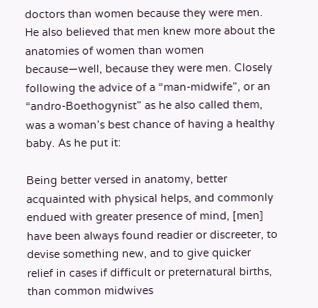doctors than women because they were men. He also believed that men knew more about the anatomies of women than women because—well, because they were men. Closely following the advice of a “man-midwife”, or an “andro-Boethogynist” as he also called them, was a woman’s best chance of having a healthy baby. As he put it:

Being better versed in anatomy, better acquainted with physical helps, and commonly endued with greater presence of mind, [men] have been always found readier or discreeter, to devise something new, and to give quicker relief in cases if difficult or preternatural births, than common midwives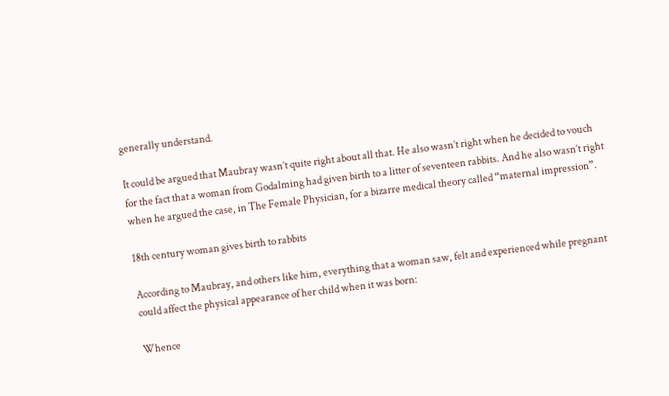generally understand.

It could be argued that Maubray wasn’t quite right about all that. He also wasn’t right when he decided to vouch for the fact that a woman from Godalming had given birth to a litter of seventeen rabbits. And he also wasn’t right when he argued the case, in The Female Physician, for a bizarre medical theory called “maternal impression”.

18th century woman gives birth to rabbits

According to Maubray, and others like him, everything that a woman saw, felt and experienced while pregnant could affect the physical appearance of her child when it was born:

Whence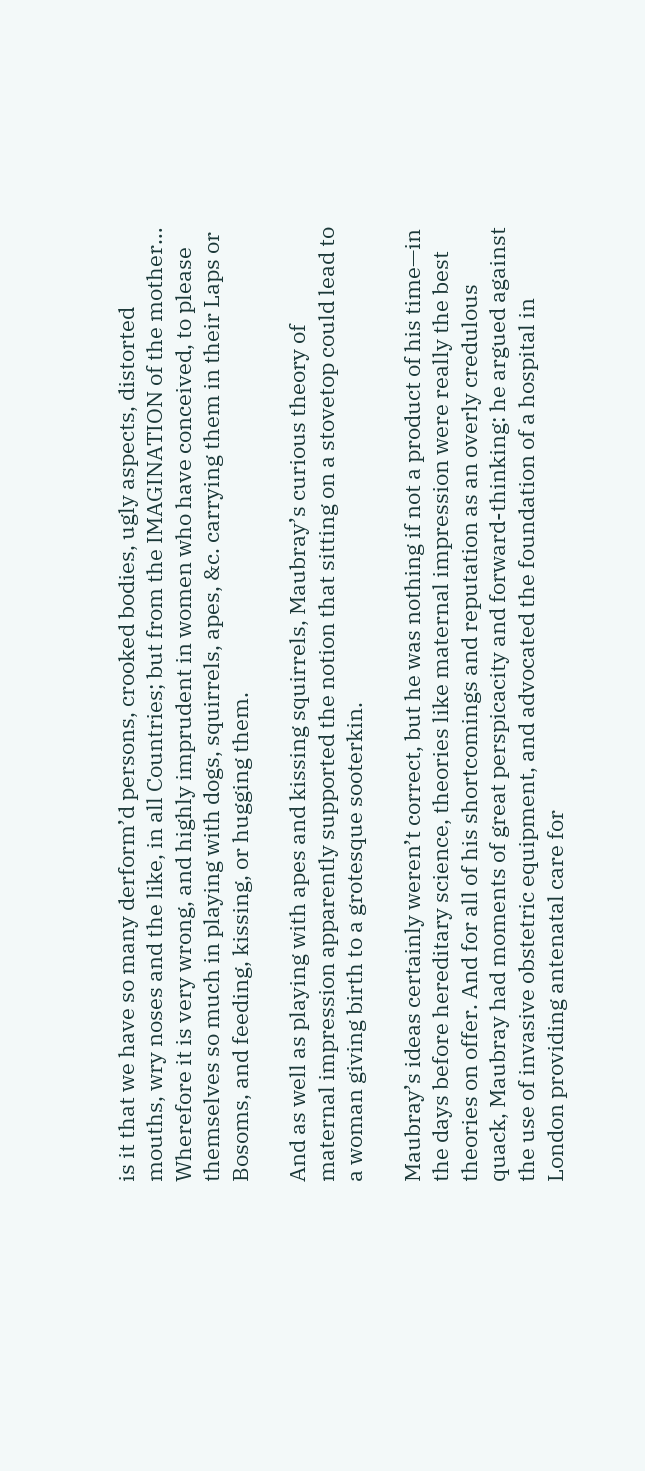is it that we have so many derform’d persons, crooked bodies, ugly aspects, distorted mouths, wry noses and the like, in all Countries; but from the IMAGINATION of the mother… Wherefore it is very wrong, and highly imprudent in women who have conceived, to please themselves so much in playing with dogs, squirrels, apes, &c. carrying them in their Laps or Bosoms, and feeding, kissing, or hugging them.

And as well as playing with apes and kissing squirrels, Maubray’s curious theory of maternal impression apparently supported the notion that sitting on a stovetop could lead to a woman giving birth to a grotesque sooterkin.

Maubray’s ideas certainly weren’t correct, but he was nothing if not a product of his time—in the days before hereditary science, theories like maternal impression were really the best theories on offer. And for all of his shortcomings and reputation as an overly credulous quack, Maubray had moments of great perspicacity and forward-thinking: he argued against the use of invasive obstetric equipment, and advocated the foundation of a hospital in London providing antenatal care for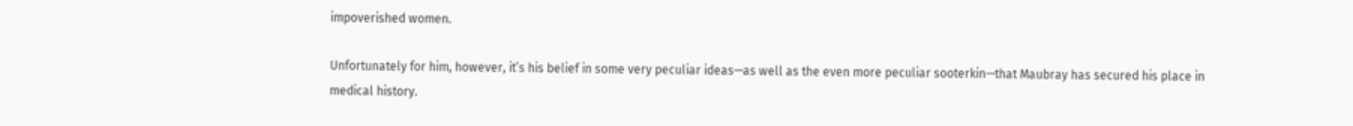impoverished women.

Unfortunately for him, however, it’s his belief in some very peculiar ideas—as well as the even more peculiar sooterkin—that Maubray has secured his place in medical history.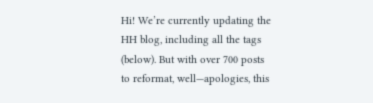Hi! We’re currently updating the HH blog, including all the tags (below). But with over 700 posts to reformat, well—apologies, this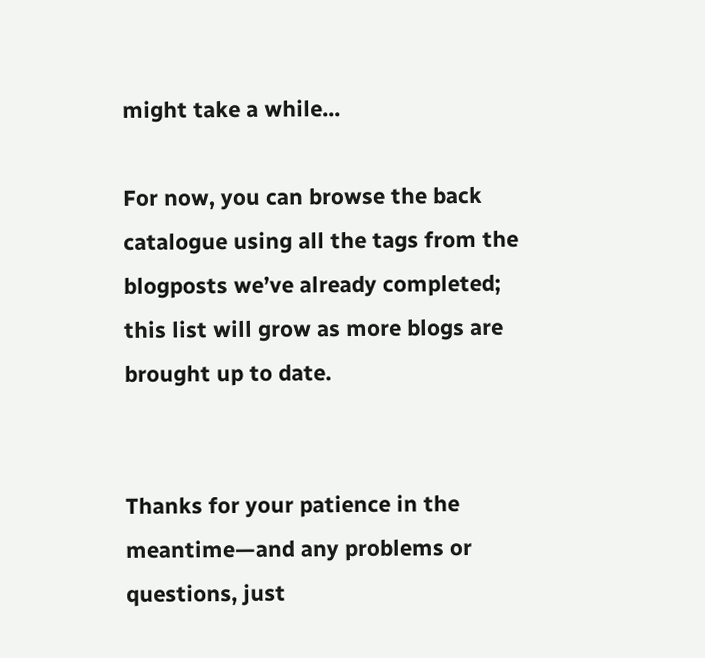might take a while...

For now, you can browse the back catalogue using all the tags from the blogposts we’ve already completed; this list will grow as more blogs are brought up to date.


Thanks for your patience in the meantime—and any problems or questions, just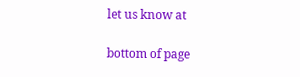let us know at

bottom of page